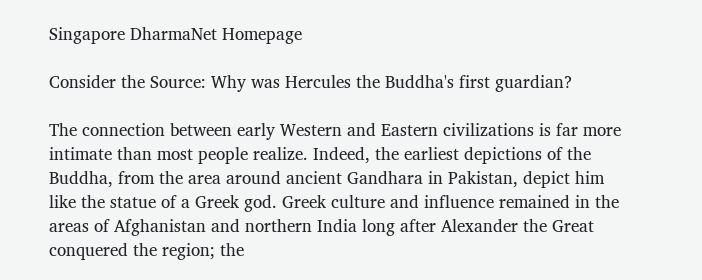Singapore DharmaNet Homepage

Consider the Source: Why was Hercules the Buddha's first guardian?

The connection between early Western and Eastern civilizations is far more intimate than most people realize. Indeed, the earliest depictions of the Buddha, from the area around ancient Gandhara in Pakistan, depict him like the statue of a Greek god. Greek culture and influence remained in the areas of Afghanistan and northern India long after Alexander the Great conquered the region; the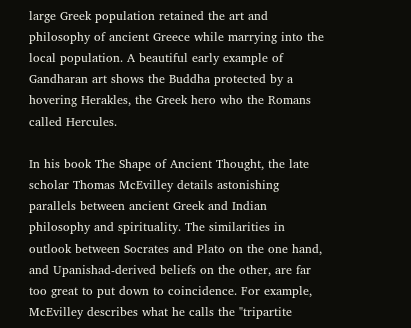large Greek population retained the art and philosophy of ancient Greece while marrying into the local population. A beautiful early example of Gandharan art shows the Buddha protected by a hovering Herakles, the Greek hero who the Romans called Hercules.

In his book The Shape of Ancient Thought, the late scholar Thomas McEvilley details astonishing parallels between ancient Greek and Indian philosophy and spirituality. The similarities in outlook between Socrates and Plato on the one hand, and Upanishad-derived beliefs on the other, are far too great to put down to coincidence. For example, McEvilley describes what he calls the "tripartite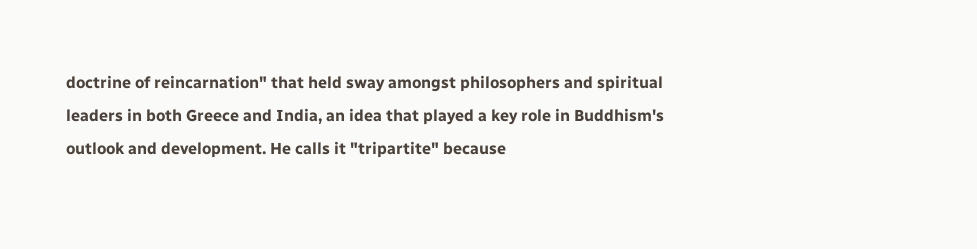doctrine of reincarnation" that held sway amongst philosophers and spiritual leaders in both Greece and India, an idea that played a key role in Buddhism's outlook and development. He calls it "tripartite" because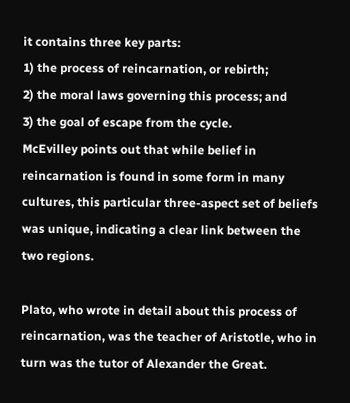it contains three key parts:
1) the process of reincarnation, or rebirth;
2) the moral laws governing this process; and
3) the goal of escape from the cycle.
McEvilley points out that while belief in reincarnation is found in some form in many cultures, this particular three-aspect set of beliefs was unique, indicating a clear link between the two regions.

Plato, who wrote in detail about this process of reincarnation, was the teacher of Aristotle, who in turn was the tutor of Alexander the Great.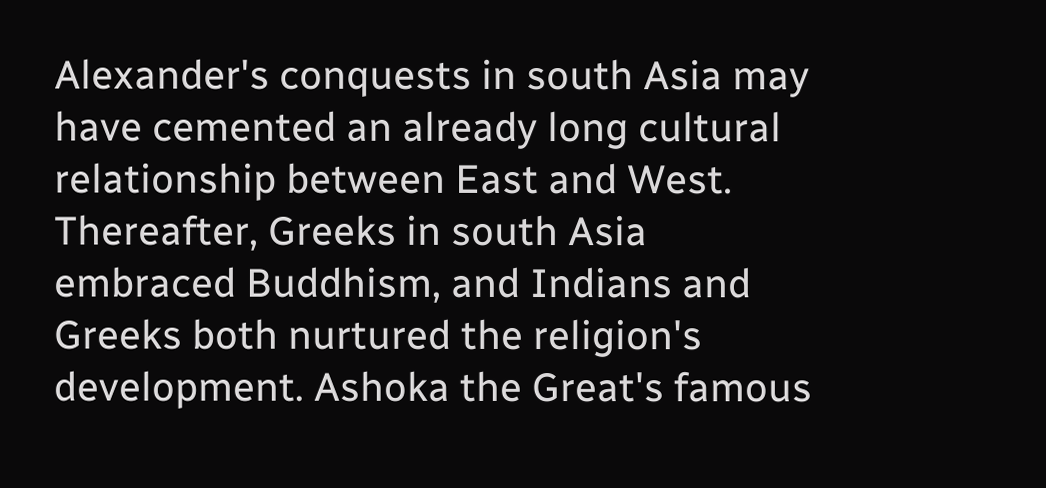Alexander's conquests in south Asia may have cemented an already long cultural relationship between East and West. Thereafter, Greeks in south Asia embraced Buddhism, and Indians and Greeks both nurtured the religion's development. Ashoka the Great's famous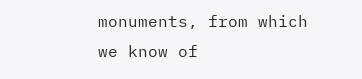monuments, from which we know of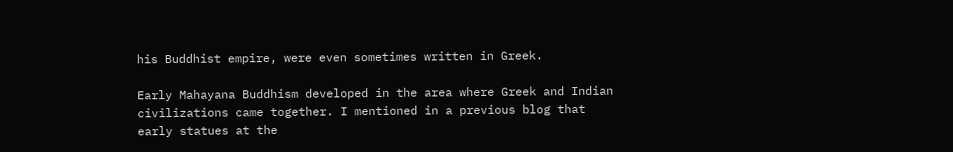his Buddhist empire, were even sometimes written in Greek.

Early Mahayana Buddhism developed in the area where Greek and Indian civilizations came together. I mentioned in a previous blog that early statues at the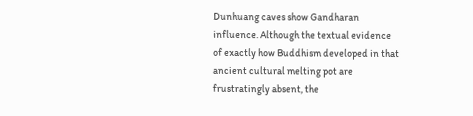Dunhuang caves show Gandharan influence. Although the textual evidence of exactly how Buddhism developed in that ancient cultural melting pot are frustratingly absent, the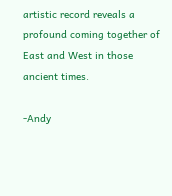artistic record reveals a profound coming together of East and West in those ancient times.

-Andy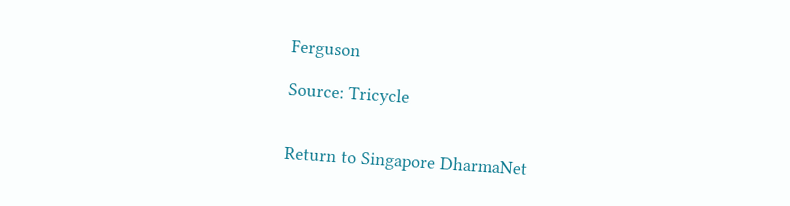Ferguson

Source: Tricycle


Return to Singapore DharmaNet